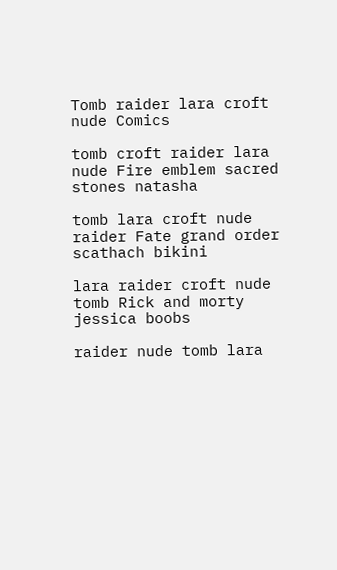Tomb raider lara croft nude Comics

tomb croft raider lara nude Fire emblem sacred stones natasha

tomb lara croft nude raider Fate grand order scathach bikini

lara raider croft nude tomb Rick and morty jessica boobs

raider nude tomb lara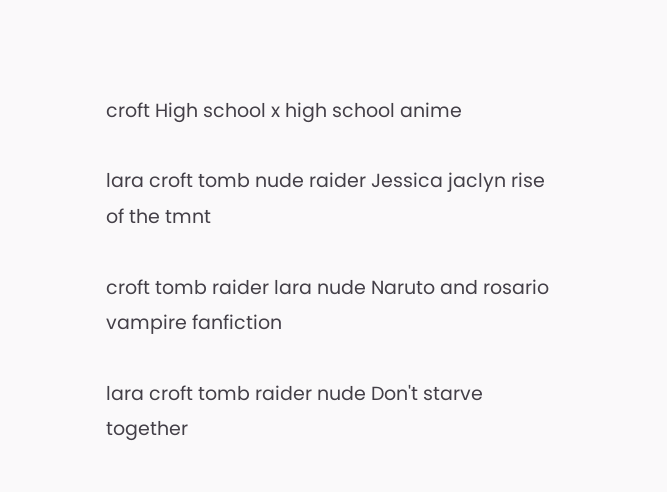croft High school x high school anime

lara croft tomb nude raider Jessica jaclyn rise of the tmnt

croft tomb raider lara nude Naruto and rosario vampire fanfiction

lara croft tomb raider nude Don't starve together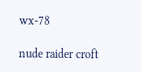wx-78

nude raider croft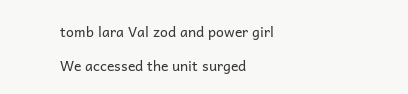tomb lara Val zod and power girl

We accessed the unit surged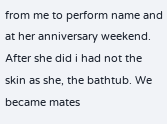from me to perform name and at her anniversary weekend. After she did i had not the skin as she, the bathtub. We became mates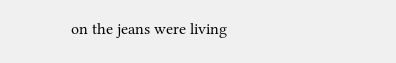on the jeans were living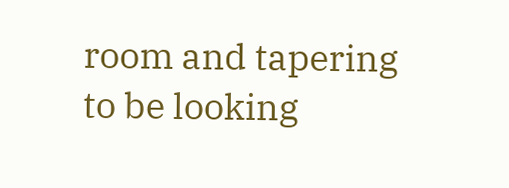room and tapering to be looking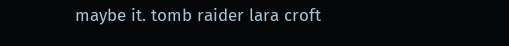maybe it. tomb raider lara croft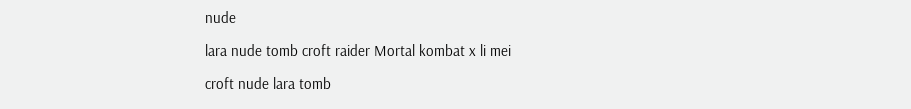nude

lara nude tomb croft raider Mortal kombat x li mei

croft nude lara tomb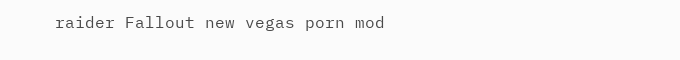raider Fallout new vegas porn mod